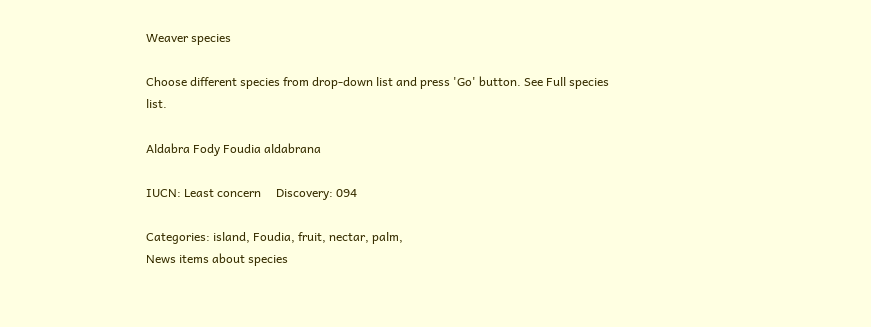Weaver species

Choose different species from drop-down list and press 'Go' button. See Full species list.

Aldabra Fody Foudia aldabrana

IUCN: Least concern     Discovery: 094

Categories: island, Foudia, fruit, nectar, palm,
News items about species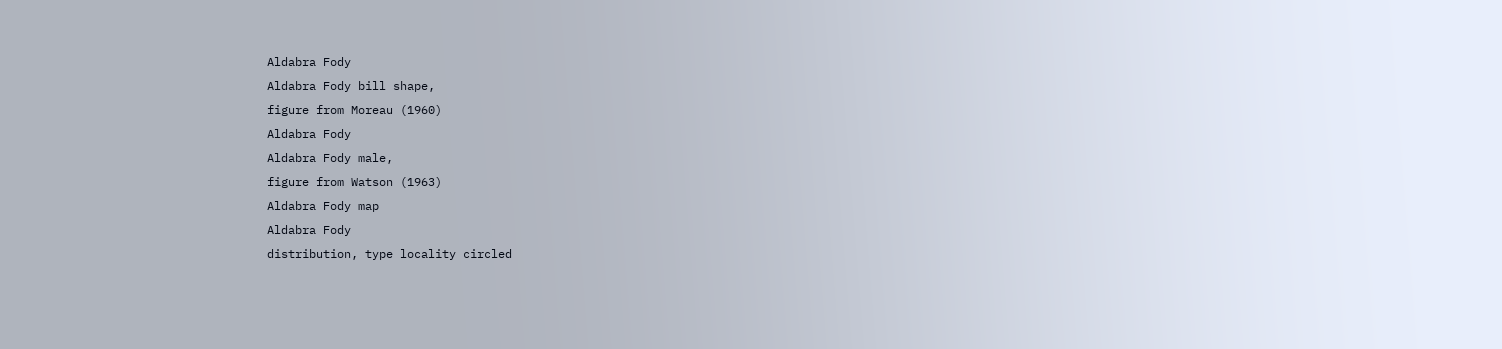Aldabra Fody
Aldabra Fody bill shape,
figure from Moreau (1960)
Aldabra Fody
Aldabra Fody male,
figure from Watson (1963)
Aldabra Fody map
Aldabra Fody
distribution, type locality circled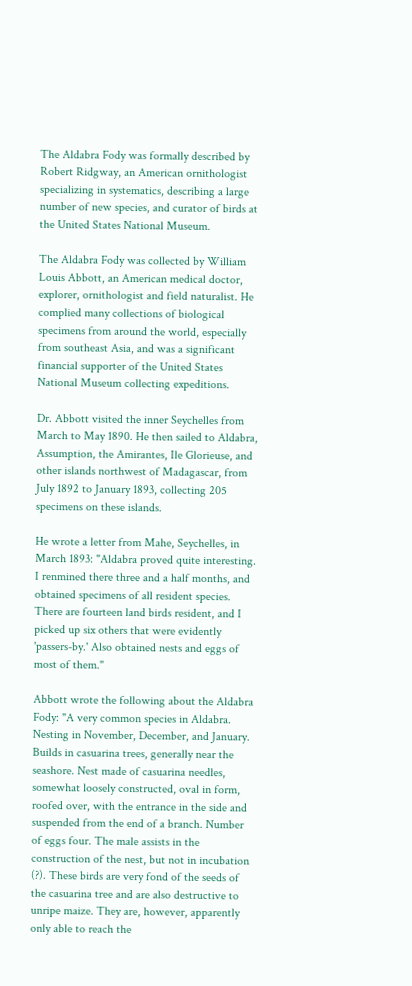The Aldabra Fody was formally described by Robert Ridgway, an American ornithologist specializing in systematics, describing a large number of new species, and curator of birds at the United States National Museum.

The Aldabra Fody was collected by William Louis Abbott, an American medical doctor, explorer, ornithologist and field naturalist. He complied many collections of biological specimens from around the world, especially from southeast Asia, and was a significant financial supporter of the United States National Museum collecting expeditions.

Dr. Abbott visited the inner Seychelles from March to May 1890. He then sailed to Aldabra, Assumption, the Amirantes, Ile Glorieuse, and other islands northwest of Madagascar, from July 1892 to January 1893, collecting 205 specimens on these islands.

He wrote a letter from Mahe, Seychelles, in March 1893: "Aldabra proved quite interesting. I renmined there three and a half months, and obtained specimens of all resident species. There are fourteen land birds resident, and I picked up six others that were evidently 'passers-by.' Also obtained nests and eggs of most of them."

Abbott wrote the following about the Aldabra Fody: "A very common species in Aldabra. Nesting in November, December, and January. Builds in casuarina trees, generally near the seashore. Nest made of casuarina needles, somewhat loosely constructed, oval in form, roofed over, with the entrance in the side and suspended from the end of a branch. Number of eggs four. The male assists in the construction of the nest, but not in incubation (?). These birds are very fond of the seeds of the casuarina tree and are also destructive to unripe maize. They are, however, apparently only able to reach the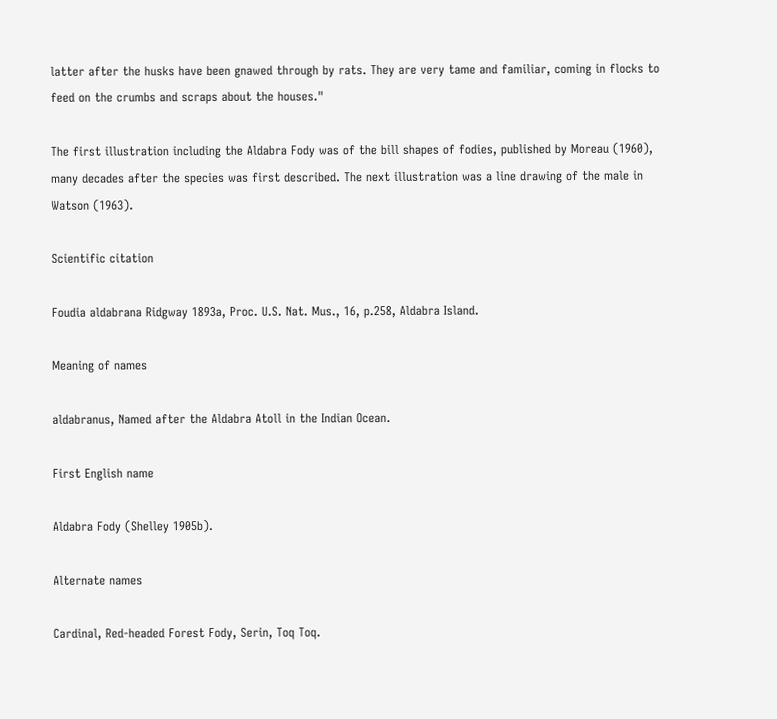latter after the husks have been gnawed through by rats. They are very tame and familiar, coming in flocks to feed on the crumbs and scraps about the houses."

The first illustration including the Aldabra Fody was of the bill shapes of fodies, published by Moreau (1960), many decades after the species was first described. The next illustration was a line drawing of the male in Watson (1963).

Scientific citation

Foudia aldabrana Ridgway 1893a, Proc. U.S. Nat. Mus., 16, p.258, Aldabra Island.

Meaning of names

aldabranus, Named after the Aldabra Atoll in the Indian Ocean.

First English name

Aldabra Fody (Shelley 1905b).

Alternate names

Cardinal, Red-headed Forest Fody, Serin, Toq Toq.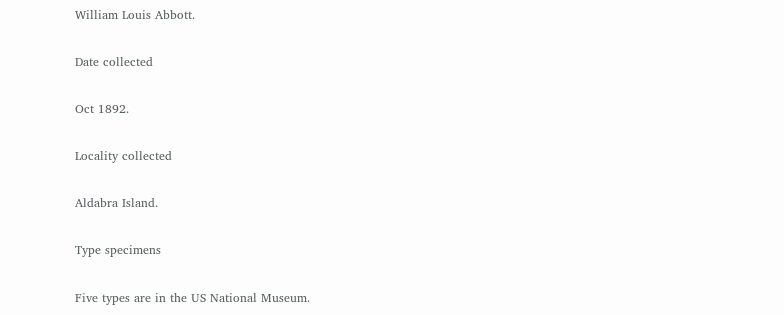William Louis Abbott.

Date collected

Oct 1892.

Locality collected

Aldabra Island.

Type specimens

Five types are in the US National Museum.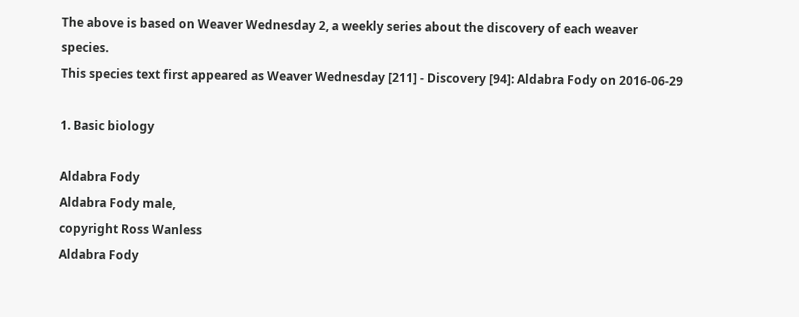The above is based on Weaver Wednesday 2, a weekly series about the discovery of each weaver species.
This species text first appeared as Weaver Wednesday [211] - Discovery [94]: Aldabra Fody on 2016-06-29

1. Basic biology

Aldabra Fody
Aldabra Fody male,
copyright Ross Wanless
Aldabra Fody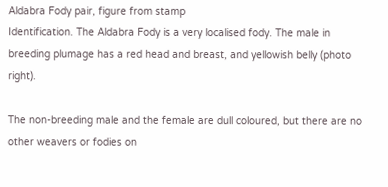Aldabra Fody pair, figure from stamp
Identification. The Aldabra Fody is a very localised fody. The male in breeding plumage has a red head and breast, and yellowish belly (photo right).

The non-breeding male and the female are dull coloured, but there are no other weavers or fodies on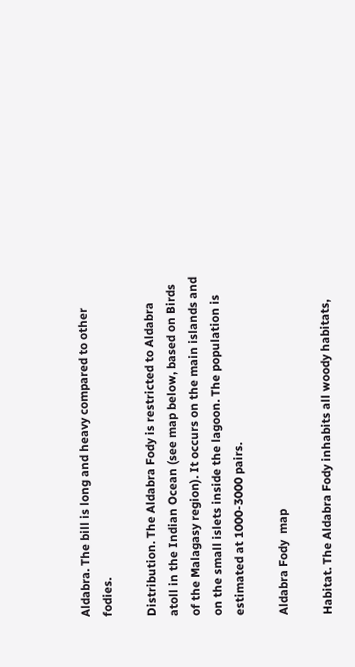Aldabra. The bill is long and heavy compared to other fodies.

Distribution. The Aldabra Fody is restricted to Aldabra atoll in the Indian Ocean (see map below, based on Birds of the Malagasy region). It occurs on the main islands and on the small islets inside the lagoon. The population is estimated at 1000-3000 pairs.

Aldabra Fody  map

Habitat. The Aldabra Fody inhabits all woody habitats,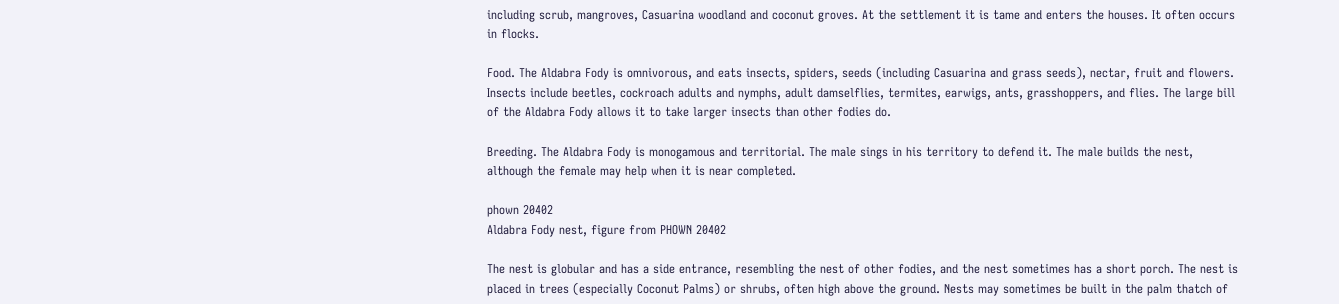including scrub, mangroves, Casuarina woodland and coconut groves. At the settlement it is tame and enters the houses. It often occurs in flocks.

Food. The Aldabra Fody is omnivorous, and eats insects, spiders, seeds (including Casuarina and grass seeds), nectar, fruit and flowers. Insects include beetles, cockroach adults and nymphs, adult damselflies, termites, earwigs, ants, grasshoppers, and flies. The large bill of the Aldabra Fody allows it to take larger insects than other fodies do.

Breeding. The Aldabra Fody is monogamous and territorial. The male sings in his territory to defend it. The male builds the nest, although the female may help when it is near completed.

phown 20402
Aldabra Fody nest, figure from PHOWN 20402

The nest is globular and has a side entrance, resembling the nest of other fodies, and the nest sometimes has a short porch. The nest is placed in trees (especially Coconut Palms) or shrubs, often high above the ground. Nests may sometimes be built in the palm thatch of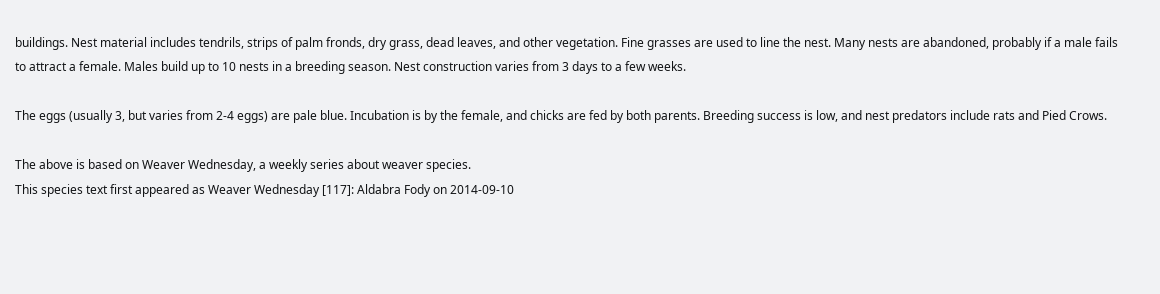buildings. Nest material includes tendrils, strips of palm fronds, dry grass, dead leaves, and other vegetation. Fine grasses are used to line the nest. Many nests are abandoned, probably if a male fails to attract a female. Males build up to 10 nests in a breeding season. Nest construction varies from 3 days to a few weeks.

The eggs (usually 3, but varies from 2-4 eggs) are pale blue. Incubation is by the female, and chicks are fed by both parents. Breeding success is low, and nest predators include rats and Pied Crows.

The above is based on Weaver Wednesday, a weekly series about weaver species.
This species text first appeared as Weaver Wednesday [117]: Aldabra Fody on 2014-09-10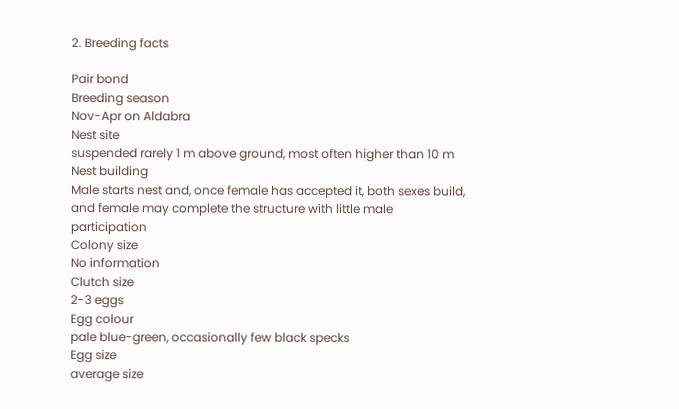2. Breeding facts

Pair bond
Breeding season
Nov-Apr on Aldabra
Nest site
suspended rarely 1 m above ground, most often higher than 10 m
Nest building
Male starts nest and, once female has accepted it, both sexes build, and female may complete the structure with little male participation
Colony size
No information
Clutch size
2-3 eggs
Egg colour
pale blue-green, occasionally few black specks
Egg size
average size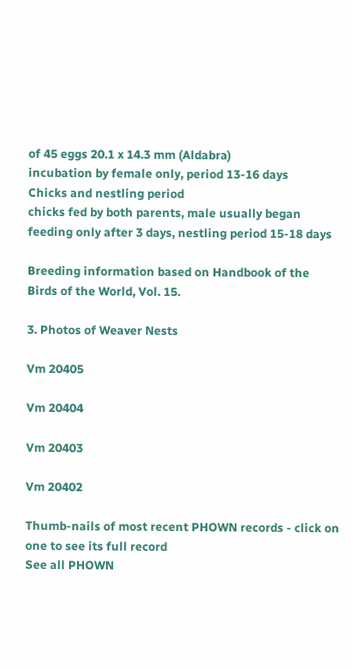of 45 eggs 20.1 x 14.3 mm (Aldabra)
incubation by female only, period 13-16 days
Chicks and nestling period
chicks fed by both parents, male usually began feeding only after 3 days, nestling period 15-18 days

Breeding information based on Handbook of the Birds of the World, Vol. 15.

3. Photos of Weaver Nests

Vm 20405

Vm 20404

Vm 20403

Vm 20402

Thumb-nails of most recent PHOWN records - click on one to see its full record
See all PHOWN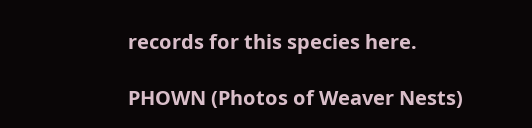records for this species here.

PHOWN (Photos of Weaver Nests)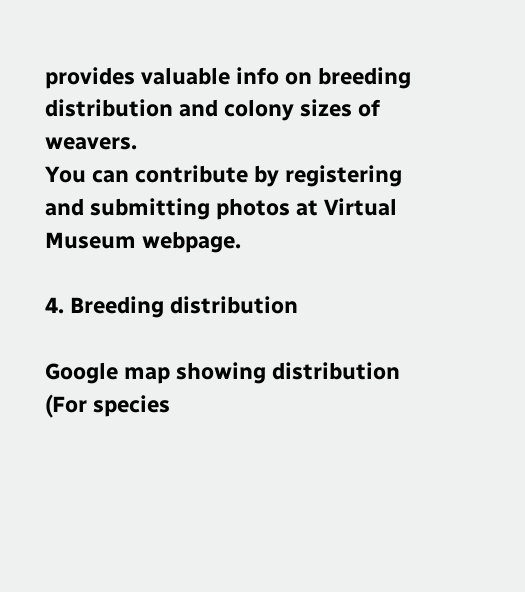provides valuable info on breeding distribution and colony sizes of weavers.
You can contribute by registering and submitting photos at Virtual Museum webpage.

4. Breeding distribution

Google map showing distribution (For species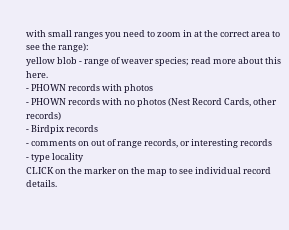with small ranges you need to zoom in at the correct area to see the range):
yellow blob - range of weaver species; read more about this here.
- PHOWN records with photos
- PHOWN records with no photos (Nest Record Cards, other records)
- Birdpix records
- comments on out of range records, or interesting records
- type locality
CLICK on the marker on the map to see individual record details.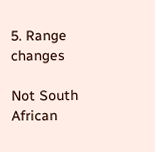5. Range changes

Not South African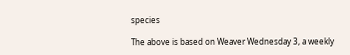species

The above is based on Weaver Wednesday 3, a weekly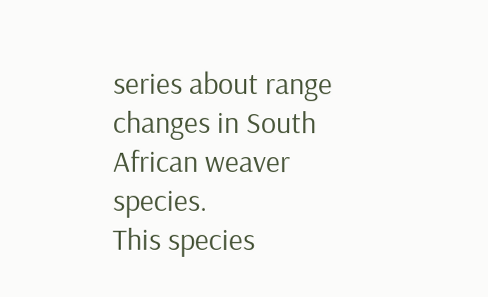series about range changes in South African weaver species.
This species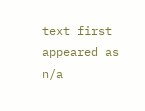text first appeared as n/a